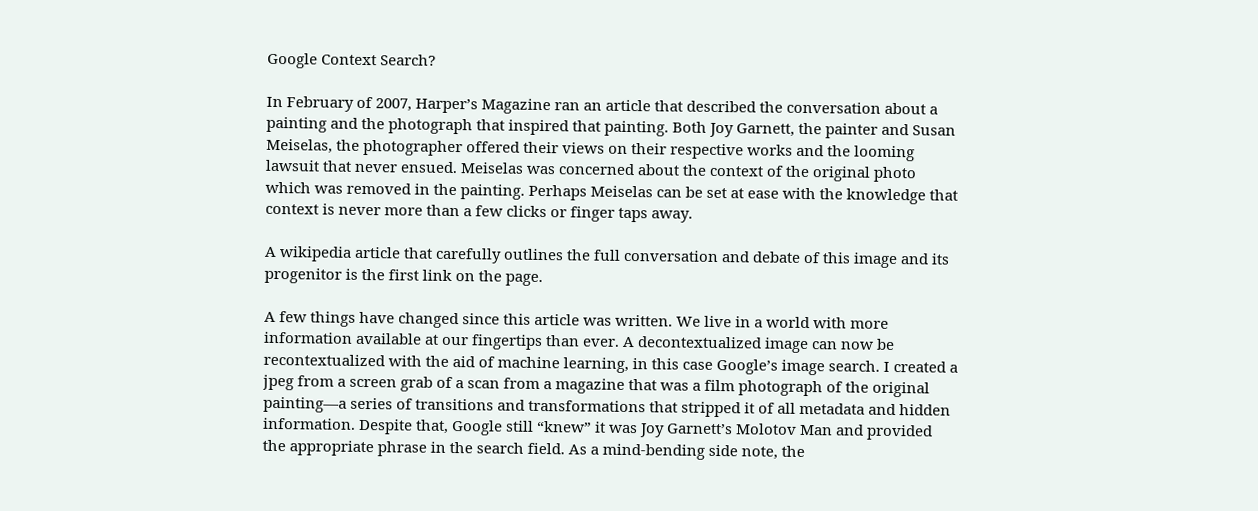Google Context Search?

In February of 2007, Harper’s Magazine ran an article that described the conversation about a painting and the photograph that inspired that painting. Both Joy Garnett, the painter and Susan Meiselas, the photographer offered their views on their respective works and the looming lawsuit that never ensued. Meiselas was concerned about the context of the original photo which was removed in the painting. Perhaps Meiselas can be set at ease with the knowledge that context is never more than a few clicks or finger taps away.

A wikipedia article that carefully outlines the full conversation and debate of this image and its progenitor is the first link on the page.

A few things have changed since this article was written. We live in a world with more information available at our fingertips than ever. A decontextualized image can now be recontextualized with the aid of machine learning, in this case Google’s image search. I created a jpeg from a screen grab of a scan from a magazine that was a film photograph of the original painting—a series of transitions and transformations that stripped it of all metadata and hidden information. Despite that, Google still “knew” it was Joy Garnett’s Molotov Man and provided the appropriate phrase in the search field. As a mind-bending side note, the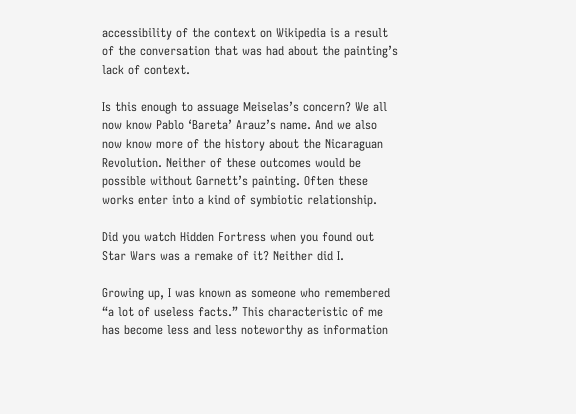accessibility of the context on Wikipedia is a result of the conversation that was had about the painting’s lack of context.

Is this enough to assuage Meiselas’s concern? We all now know Pablo ‘Bareta’ Arauz’s name. And we also now know more of the history about the Nicaraguan Revolution. Neither of these outcomes would be possible without Garnett’s painting. Often these works enter into a kind of symbiotic relationship.

Did you watch Hidden Fortress when you found out Star Wars was a remake of it? Neither did I.

Growing up, I was known as someone who remembered “a lot of useless facts.” This characteristic of me has become less and less noteworthy as information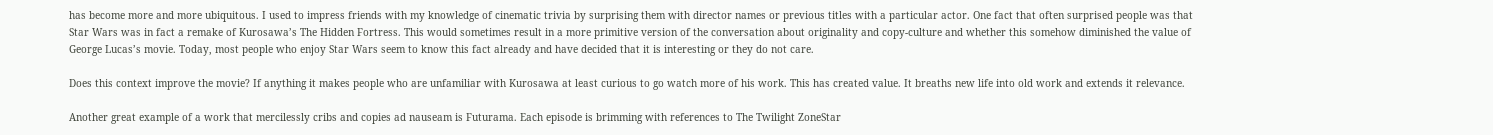has become more and more ubiquitous. I used to impress friends with my knowledge of cinematic trivia by surprising them with director names or previous titles with a particular actor. One fact that often surprised people was that Star Wars was in fact a remake of Kurosawa’s The Hidden Fortress. This would sometimes result in a more primitive version of the conversation about originality and copy-culture and whether this somehow diminished the value of George Lucas’s movie. Today, most people who enjoy Star Wars seem to know this fact already and have decided that it is interesting or they do not care.

Does this context improve the movie? If anything it makes people who are unfamiliar with Kurosawa at least curious to go watch more of his work. This has created value. It breaths new life into old work and extends it relevance.

Another great example of a work that mercilessly cribs and copies ad nauseam is Futurama. Each episode is brimming with references to The Twilight ZoneStar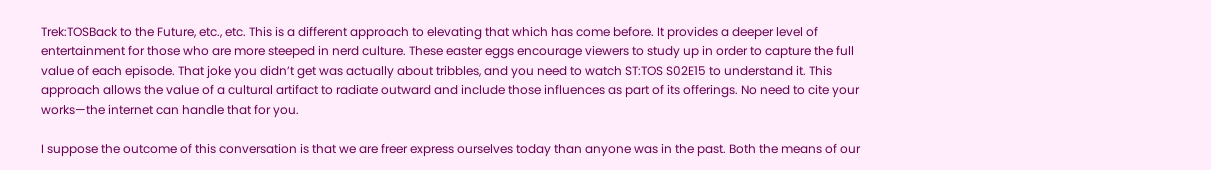Trek:TOSBack to the Future, etc., etc. This is a different approach to elevating that which has come before. It provides a deeper level of entertainment for those who are more steeped in nerd culture. These easter eggs encourage viewers to study up in order to capture the full value of each episode. That joke you didn’t get was actually about tribbles, and you need to watch ST:TOS S02E15 to understand it. This approach allows the value of a cultural artifact to radiate outward and include those influences as part of its offerings. No need to cite your works—the internet can handle that for you.

I suppose the outcome of this conversation is that we are freer express ourselves today than anyone was in the past. Both the means of our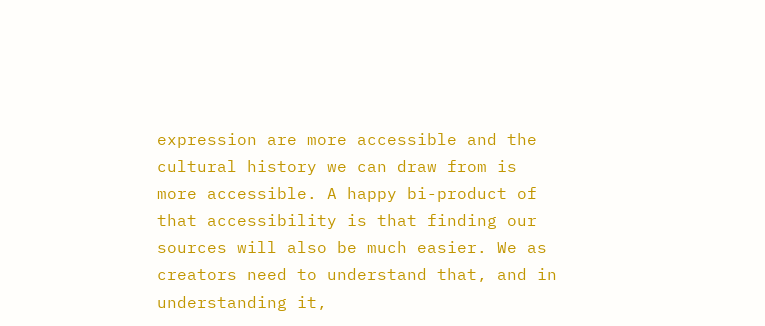expression are more accessible and the cultural history we can draw from is more accessible. A happy bi-product of that accessibility is that finding our sources will also be much easier. We as creators need to understand that, and in understanding it,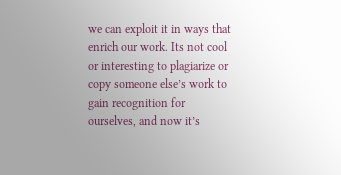we can exploit it in ways that enrich our work. Its not cool or interesting to plagiarize or copy someone else’s work to gain recognition for ourselves, and now it’s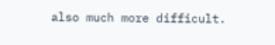also much more difficult.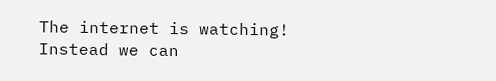The internet is watching! Instead we can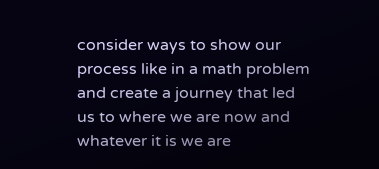consider ways to show our process like in a math problem and create a journey that led us to where we are now and whatever it is we are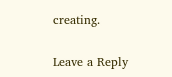creating.

Leave a Reply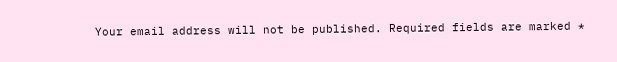Your email address will not be published. Required fields are marked *